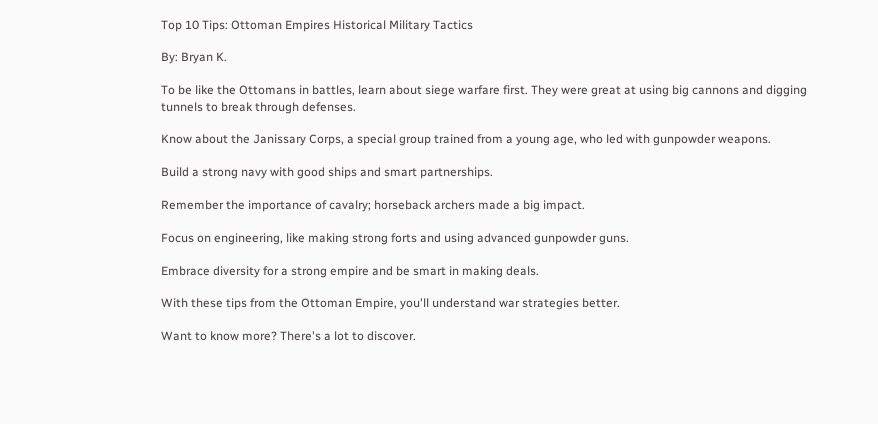Top 10 Tips: Ottoman Empires Historical Military Tactics

By: Bryan K.

To be like the Ottomans in battles, learn about siege warfare first. They were great at using big cannons and digging tunnels to break through defenses.

Know about the Janissary Corps, a special group trained from a young age, who led with gunpowder weapons.

Build a strong navy with good ships and smart partnerships.

Remember the importance of cavalry; horseback archers made a big impact.

Focus on engineering, like making strong forts and using advanced gunpowder guns.

Embrace diversity for a strong empire and be smart in making deals.

With these tips from the Ottoman Empire, you'll understand war strategies better.

Want to know more? There's a lot to discover.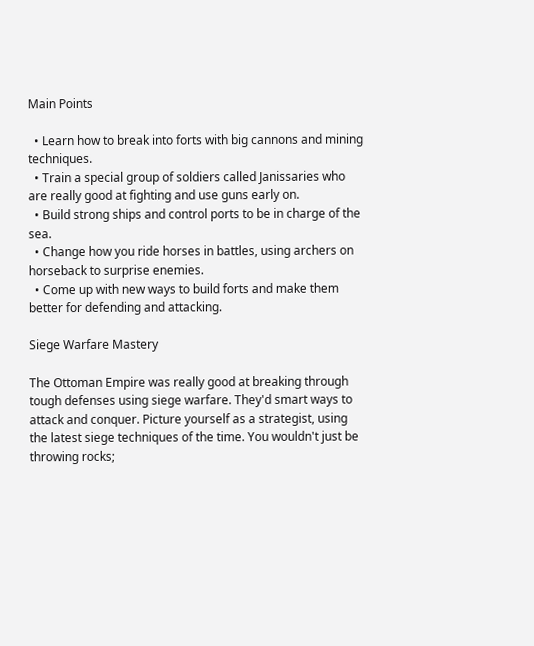Main Points

  • Learn how to break into forts with big cannons and mining techniques.
  • Train a special group of soldiers called Janissaries who are really good at fighting and use guns early on.
  • Build strong ships and control ports to be in charge of the sea.
  • Change how you ride horses in battles, using archers on horseback to surprise enemies.
  • Come up with new ways to build forts and make them better for defending and attacking.

Siege Warfare Mastery

The Ottoman Empire was really good at breaking through tough defenses using siege warfare. They'd smart ways to attack and conquer. Picture yourself as a strategist, using the latest siege techniques of the time. You wouldn't just be throwing rocks;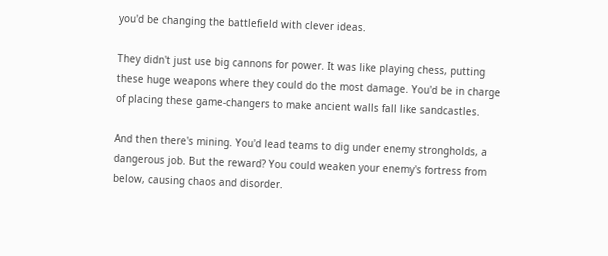you'd be changing the battlefield with clever ideas.

They didn't just use big cannons for power. It was like playing chess, putting these huge weapons where they could do the most damage. You'd be in charge of placing these game-changers to make ancient walls fall like sandcastles.

And then there's mining. You'd lead teams to dig under enemy strongholds, a dangerous job. But the reward? You could weaken your enemy's fortress from below, causing chaos and disorder.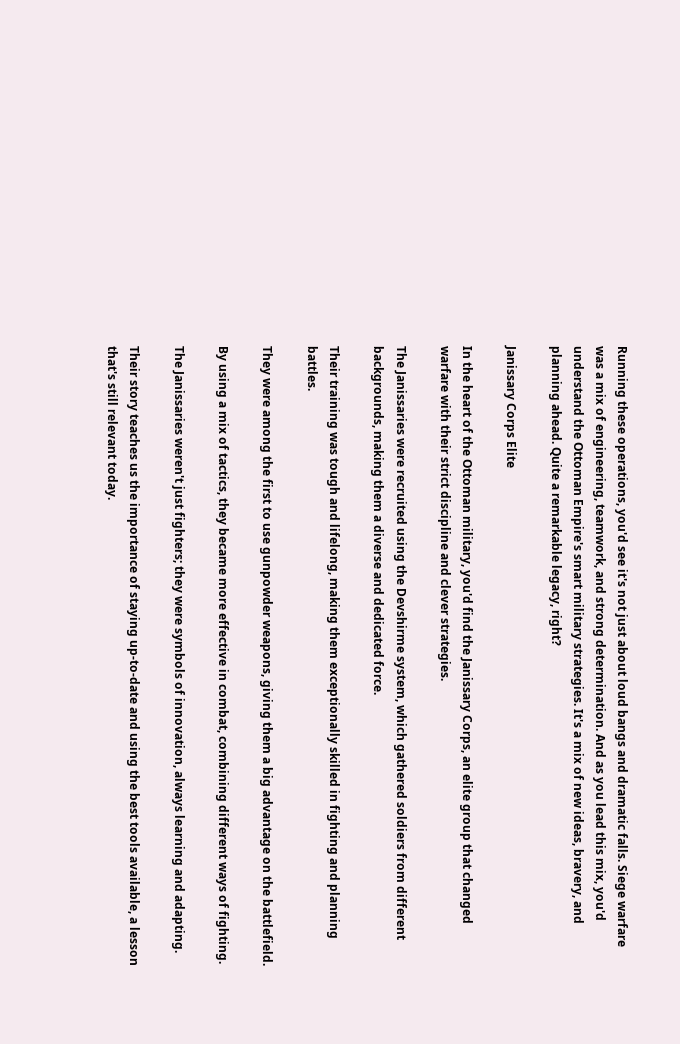Running these operations, you'd see it's not just about loud bangs and dramatic falls. Siege warfare was a mix of engineering, teamwork, and strong determination. And as you lead this mix, you'd understand the Ottoman Empire's smart military strategies. It's a mix of new ideas, bravery, and planning ahead. Quite a remarkable legacy, right?

Janissary Corps Elite

In the heart of the Ottoman military, you'd find the Janissary Corps, an elite group that changed warfare with their strict discipline and clever strategies.

The Janissaries were recruited using the Devshirme system, which gathered soldiers from different backgrounds, making them a diverse and dedicated force.

Their training was tough and lifelong, making them exceptionally skilled in fighting and planning battles.

They were among the first to use gunpowder weapons, giving them a big advantage on the battlefield.

By using a mix of tactics, they became more effective in combat, combining different ways of fighting.

The Janissaries weren't just fighters; they were symbols of innovation, always learning and adapting.

Their story teaches us the importance of staying up-to-date and using the best tools available, a lesson that's still relevant today.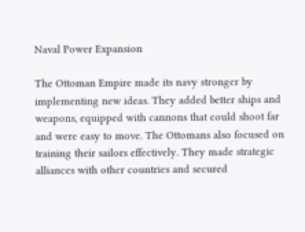Naval Power Expansion

The Ottoman Empire made its navy stronger by implementing new ideas. They added better ships and weapons, equipped with cannons that could shoot far and were easy to move. The Ottomans also focused on training their sailors effectively. They made strategic alliances with other countries and secured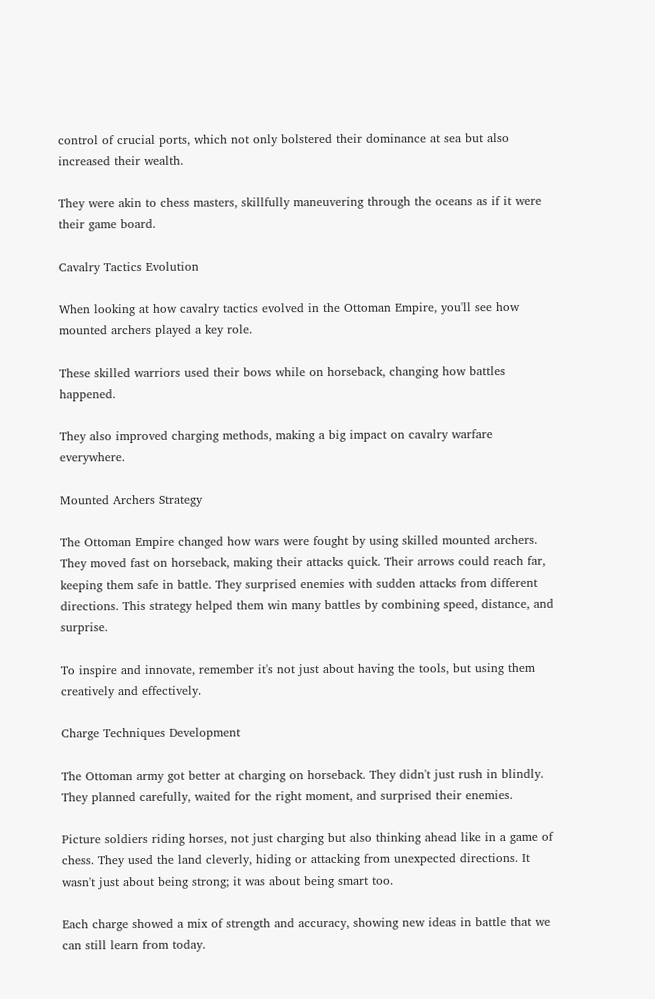control of crucial ports, which not only bolstered their dominance at sea but also increased their wealth.

They were akin to chess masters, skillfully maneuvering through the oceans as if it were their game board.

Cavalry Tactics Evolution

When looking at how cavalry tactics evolved in the Ottoman Empire, you'll see how mounted archers played a key role.

These skilled warriors used their bows while on horseback, changing how battles happened.

They also improved charging methods, making a big impact on cavalry warfare everywhere.

Mounted Archers Strategy

The Ottoman Empire changed how wars were fought by using skilled mounted archers. They moved fast on horseback, making their attacks quick. Their arrows could reach far, keeping them safe in battle. They surprised enemies with sudden attacks from different directions. This strategy helped them win many battles by combining speed, distance, and surprise.

To inspire and innovate, remember it's not just about having the tools, but using them creatively and effectively.

Charge Techniques Development

The Ottoman army got better at charging on horseback. They didn't just rush in blindly. They planned carefully, waited for the right moment, and surprised their enemies.

Picture soldiers riding horses, not just charging but also thinking ahead like in a game of chess. They used the land cleverly, hiding or attacking from unexpected directions. It wasn't just about being strong; it was about being smart too.

Each charge showed a mix of strength and accuracy, showing new ideas in battle that we can still learn from today.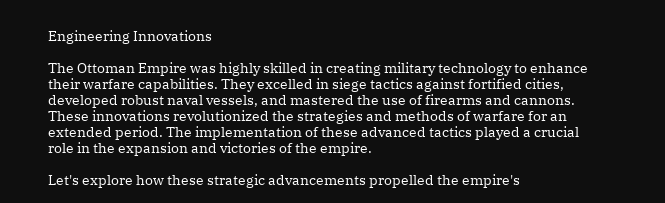Engineering Innovations

The Ottoman Empire was highly skilled in creating military technology to enhance their warfare capabilities. They excelled in siege tactics against fortified cities, developed robust naval vessels, and mastered the use of firearms and cannons. These innovations revolutionized the strategies and methods of warfare for an extended period. The implementation of these advanced tactics played a crucial role in the expansion and victories of the empire.

Let's explore how these strategic advancements propelled the empire's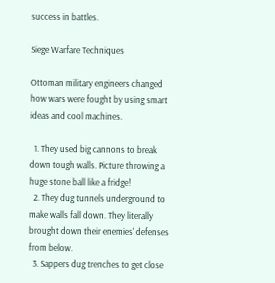success in battles.

Siege Warfare Techniques

Ottoman military engineers changed how wars were fought by using smart ideas and cool machines.

  1. They used big cannons to break down tough walls. Picture throwing a huge stone ball like a fridge!
  2. They dug tunnels underground to make walls fall down. They literally brought down their enemies' defenses from below.
  3. Sappers dug trenches to get close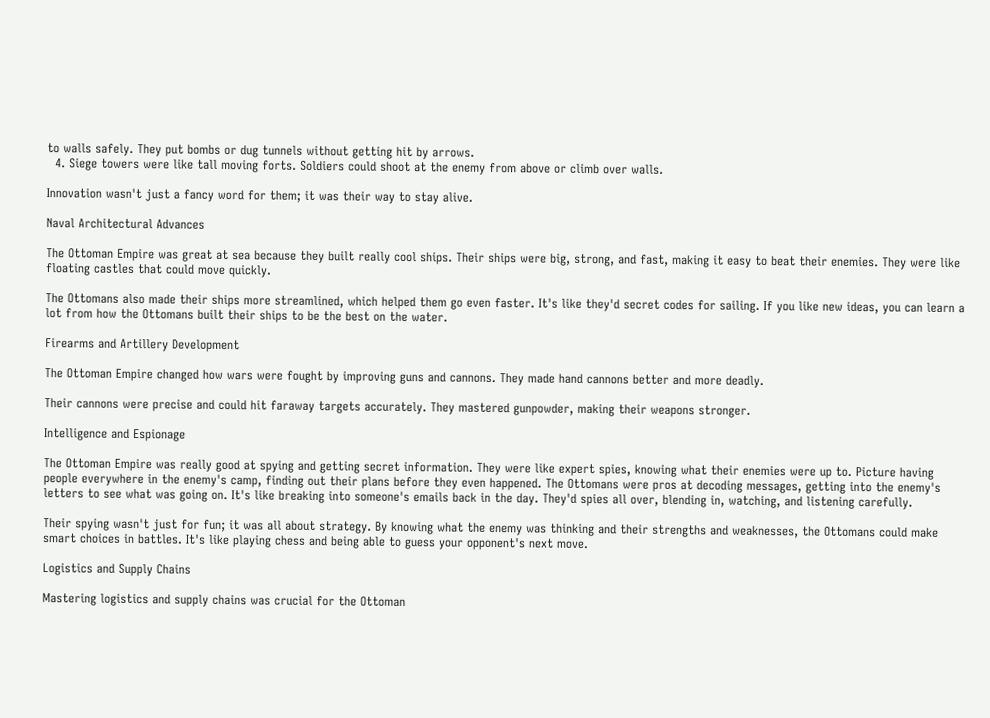to walls safely. They put bombs or dug tunnels without getting hit by arrows.
  4. Siege towers were like tall moving forts. Soldiers could shoot at the enemy from above or climb over walls.

Innovation wasn't just a fancy word for them; it was their way to stay alive.

Naval Architectural Advances

The Ottoman Empire was great at sea because they built really cool ships. Their ships were big, strong, and fast, making it easy to beat their enemies. They were like floating castles that could move quickly.

The Ottomans also made their ships more streamlined, which helped them go even faster. It's like they'd secret codes for sailing. If you like new ideas, you can learn a lot from how the Ottomans built their ships to be the best on the water.

Firearms and Artillery Development

The Ottoman Empire changed how wars were fought by improving guns and cannons. They made hand cannons better and more deadly.

Their cannons were precise and could hit faraway targets accurately. They mastered gunpowder, making their weapons stronger.

Intelligence and Espionage

The Ottoman Empire was really good at spying and getting secret information. They were like expert spies, knowing what their enemies were up to. Picture having people everywhere in the enemy's camp, finding out their plans before they even happened. The Ottomans were pros at decoding messages, getting into the enemy's letters to see what was going on. It's like breaking into someone's emails back in the day. They'd spies all over, blending in, watching, and listening carefully.

Their spying wasn't just for fun; it was all about strategy. By knowing what the enemy was thinking and their strengths and weaknesses, the Ottomans could make smart choices in battles. It's like playing chess and being able to guess your opponent's next move.

Logistics and Supply Chains

Mastering logistics and supply chains was crucial for the Ottoman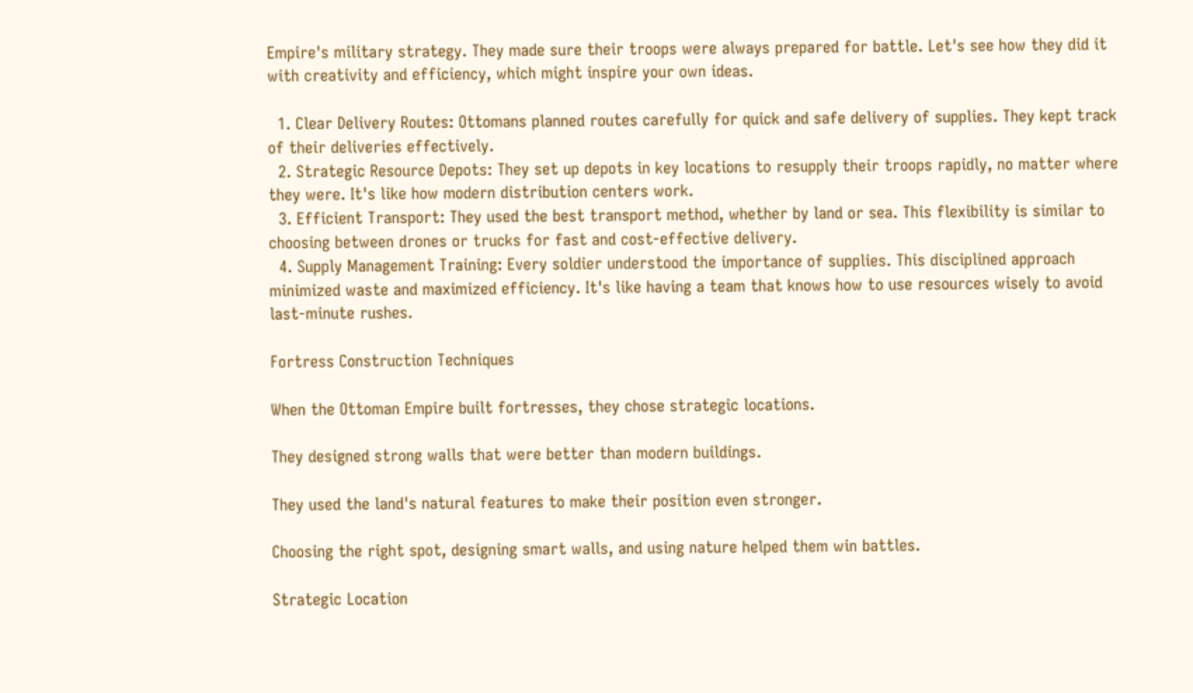Empire's military strategy. They made sure their troops were always prepared for battle. Let's see how they did it with creativity and efficiency, which might inspire your own ideas.

  1. Clear Delivery Routes: Ottomans planned routes carefully for quick and safe delivery of supplies. They kept track of their deliveries effectively.
  2. Strategic Resource Depots: They set up depots in key locations to resupply their troops rapidly, no matter where they were. It's like how modern distribution centers work.
  3. Efficient Transport: They used the best transport method, whether by land or sea. This flexibility is similar to choosing between drones or trucks for fast and cost-effective delivery.
  4. Supply Management Training: Every soldier understood the importance of supplies. This disciplined approach minimized waste and maximized efficiency. It's like having a team that knows how to use resources wisely to avoid last-minute rushes.

Fortress Construction Techniques

When the Ottoman Empire built fortresses, they chose strategic locations.

They designed strong walls that were better than modern buildings.

They used the land's natural features to make their position even stronger.

Choosing the right spot, designing smart walls, and using nature helped them win battles.

Strategic Location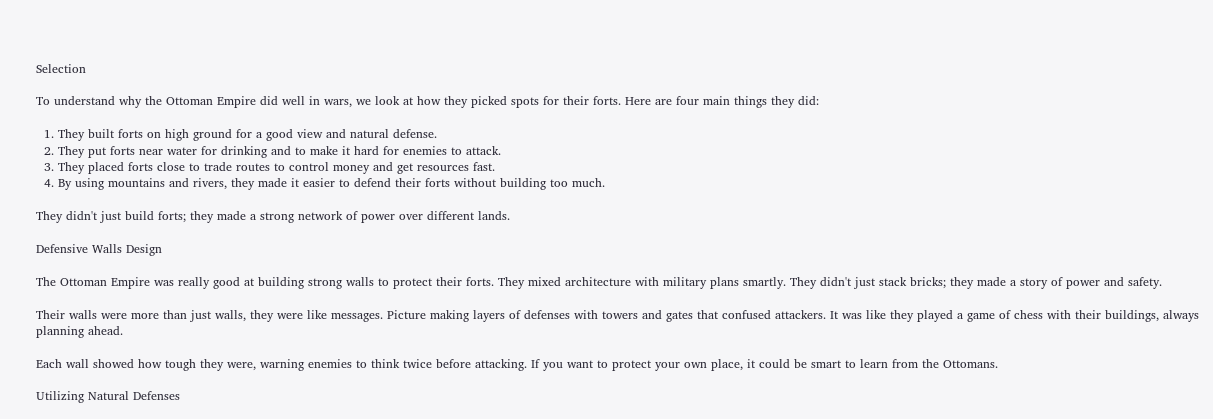Selection

To understand why the Ottoman Empire did well in wars, we look at how they picked spots for their forts. Here are four main things they did:

  1. They built forts on high ground for a good view and natural defense.
  2. They put forts near water for drinking and to make it hard for enemies to attack.
  3. They placed forts close to trade routes to control money and get resources fast.
  4. By using mountains and rivers, they made it easier to defend their forts without building too much.

They didn't just build forts; they made a strong network of power over different lands.

Defensive Walls Design

The Ottoman Empire was really good at building strong walls to protect their forts. They mixed architecture with military plans smartly. They didn't just stack bricks; they made a story of power and safety.

Their walls were more than just walls, they were like messages. Picture making layers of defenses with towers and gates that confused attackers. It was like they played a game of chess with their buildings, always planning ahead.

Each wall showed how tough they were, warning enemies to think twice before attacking. If you want to protect your own place, it could be smart to learn from the Ottomans.

Utilizing Natural Defenses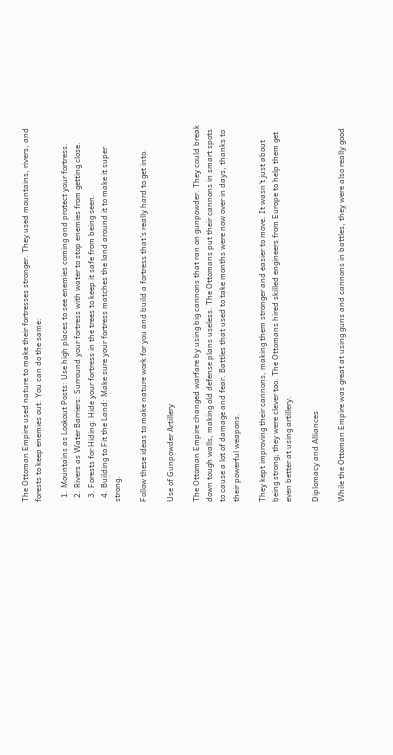The Ottoman Empire used nature to make their fortresses stronger. They used mountains, rivers, and forests to keep enemies out. You can do the same:

  1. Mountains as Lookout Posts: Use high places to see enemies coming and protect your fortress.
  2. Rivers as Water Barriers: Surround your fortress with water to stop enemies from getting close.
  3. Forests for Hiding: Hide your fortress in the trees to keep it safe from being seen.
  4. Building to Fit the Land: Make sure your fortress matches the land around it to make it super strong.

Follow these ideas to make nature work for you and build a fortress that's really hard to get into.

Use of Gunpowder Artillery

The Ottoman Empire changed warfare by using big cannons that ran on gunpowder. They could break down tough walls, making old defense plans useless. The Ottomans put their cannons in smart spots to cause a lot of damage and fear. Battles that used to take months were now over in days, thanks to their powerful weapons.

They kept improving their cannons, making them stronger and easier to move. It wasn't just about being strong; they were clever too. The Ottomans hired skilled engineers from Europe to help them get even better at using artillery.

Diplomacy and Alliances

While the Ottoman Empire was great at using guns and cannons in battles, they were also really good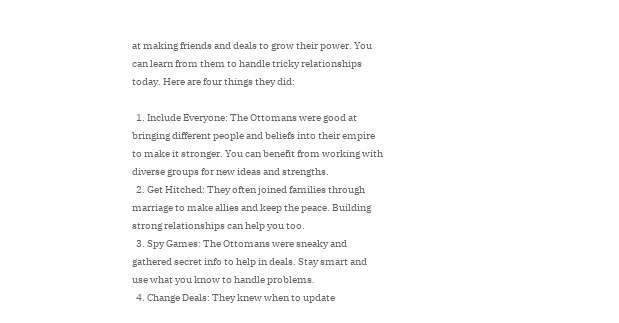at making friends and deals to grow their power. You can learn from them to handle tricky relationships today. Here are four things they did:

  1. Include Everyone: The Ottomans were good at bringing different people and beliefs into their empire to make it stronger. You can benefit from working with diverse groups for new ideas and strengths.
  2. Get Hitched: They often joined families through marriage to make allies and keep the peace. Building strong relationships can help you too.
  3. Spy Games: The Ottomans were sneaky and gathered secret info to help in deals. Stay smart and use what you know to handle problems.
  4. Change Deals: They knew when to update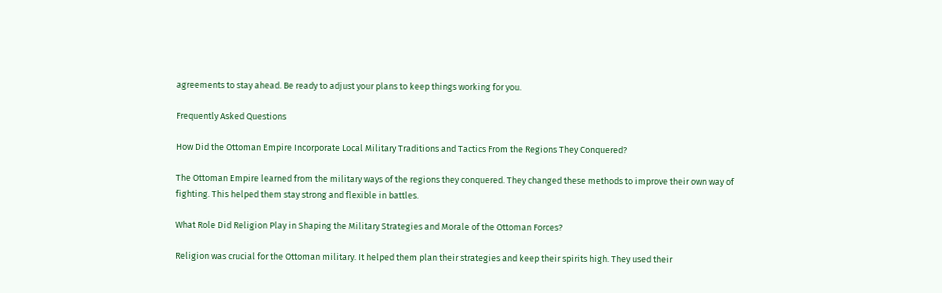agreements to stay ahead. Be ready to adjust your plans to keep things working for you.

Frequently Asked Questions

How Did the Ottoman Empire Incorporate Local Military Traditions and Tactics From the Regions They Conquered?

The Ottoman Empire learned from the military ways of the regions they conquered. They changed these methods to improve their own way of fighting. This helped them stay strong and flexible in battles.

What Role Did Religion Play in Shaping the Military Strategies and Morale of the Ottoman Forces?

Religion was crucial for the Ottoman military. It helped them plan their strategies and keep their spirits high. They used their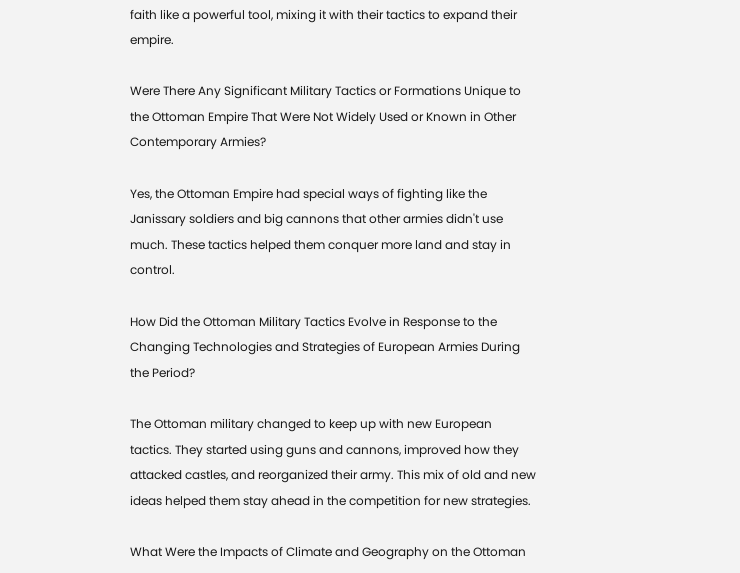faith like a powerful tool, mixing it with their tactics to expand their empire.

Were There Any Significant Military Tactics or Formations Unique to the Ottoman Empire That Were Not Widely Used or Known in Other Contemporary Armies?

Yes, the Ottoman Empire had special ways of fighting like the Janissary soldiers and big cannons that other armies didn't use much. These tactics helped them conquer more land and stay in control.

How Did the Ottoman Military Tactics Evolve in Response to the Changing Technologies and Strategies of European Armies During the Period?

The Ottoman military changed to keep up with new European tactics. They started using guns and cannons, improved how they attacked castles, and reorganized their army. This mix of old and new ideas helped them stay ahead in the competition for new strategies.

What Were the Impacts of Climate and Geography on the Ottoman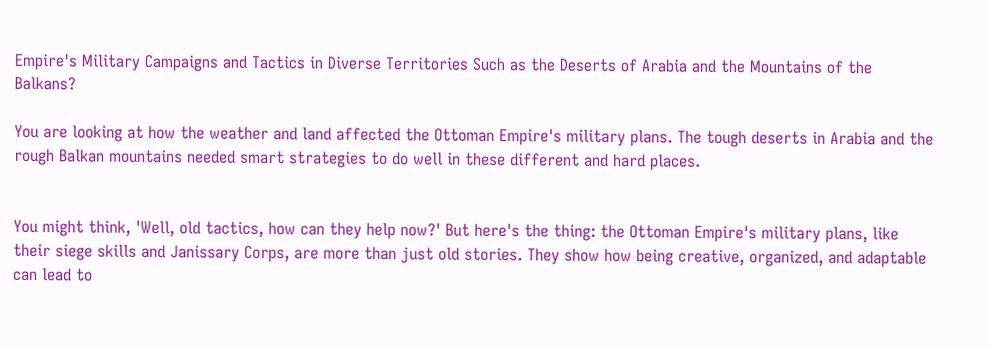Empire's Military Campaigns and Tactics in Diverse Territories Such as the Deserts of Arabia and the Mountains of the Balkans?

You are looking at how the weather and land affected the Ottoman Empire's military plans. The tough deserts in Arabia and the rough Balkan mountains needed smart strategies to do well in these different and hard places.


You might think, 'Well, old tactics, how can they help now?' But here's the thing: the Ottoman Empire's military plans, like their siege skills and Janissary Corps, are more than just old stories. They show how being creative, organized, and adaptable can lead to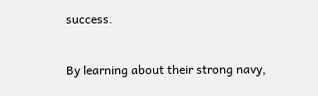success.

By learning about their strong navy,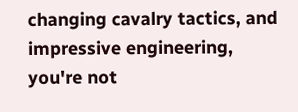changing cavalry tactics, and impressive engineering, you're not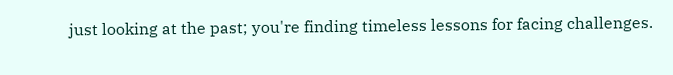just looking at the past; you're finding timeless lessons for facing challenges.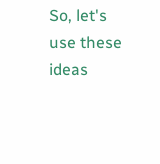So, let's use these ideas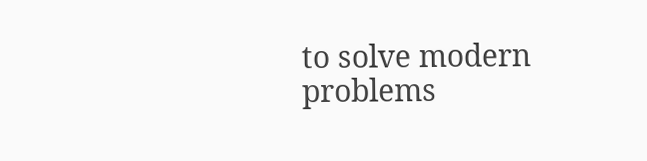to solve modern problems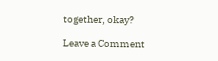together, okay?

Leave a Comment